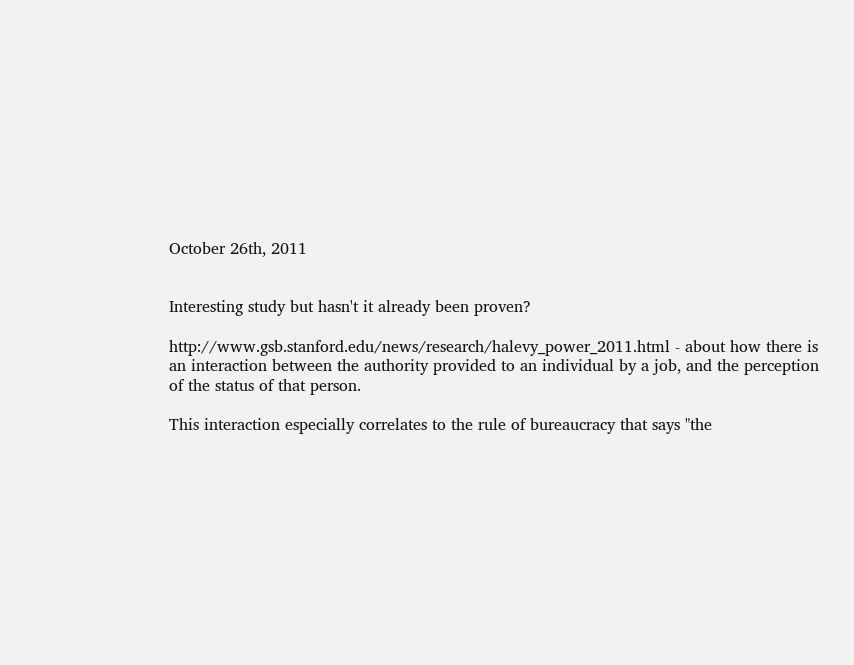October 26th, 2011


Interesting study but hasn't it already been proven?

http://www.gsb.stanford.edu/news/research/halevy_power_2011.html - about how there is an interaction between the authority provided to an individual by a job, and the perception of the status of that person.

This interaction especially correlates to the rule of bureaucracy that says "the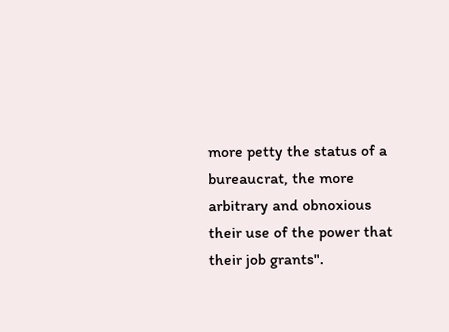more petty the status of a bureaucrat, the more arbitrary and obnoxious their use of the power that their job grants".